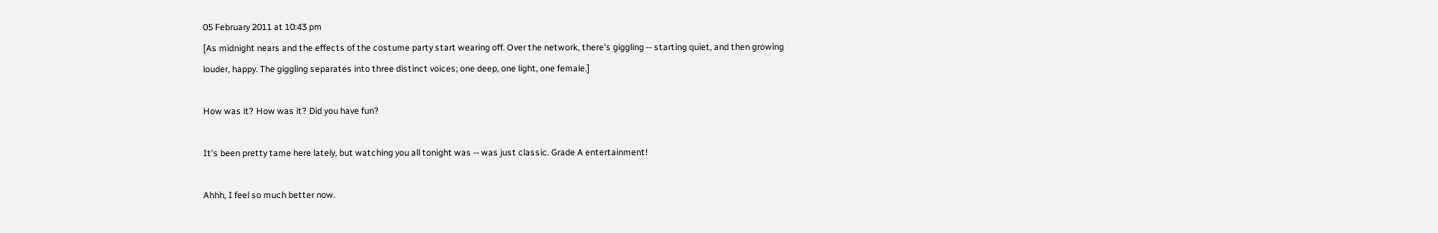05 February 2011 at 10:43 pm
[As midnight nears and the effects of the costume party start wearing off. Over the network, there's giggling -- starting quiet, and then growing louder, happy. The giggling separates into three distinct voices; one deep, one light, one female.]

How was it? How was it? Did you have fun?

It's been pretty tame here lately, but watching you all tonight was -- was just classic. Grade A entertainment!

Ahhh, I feel so much better now.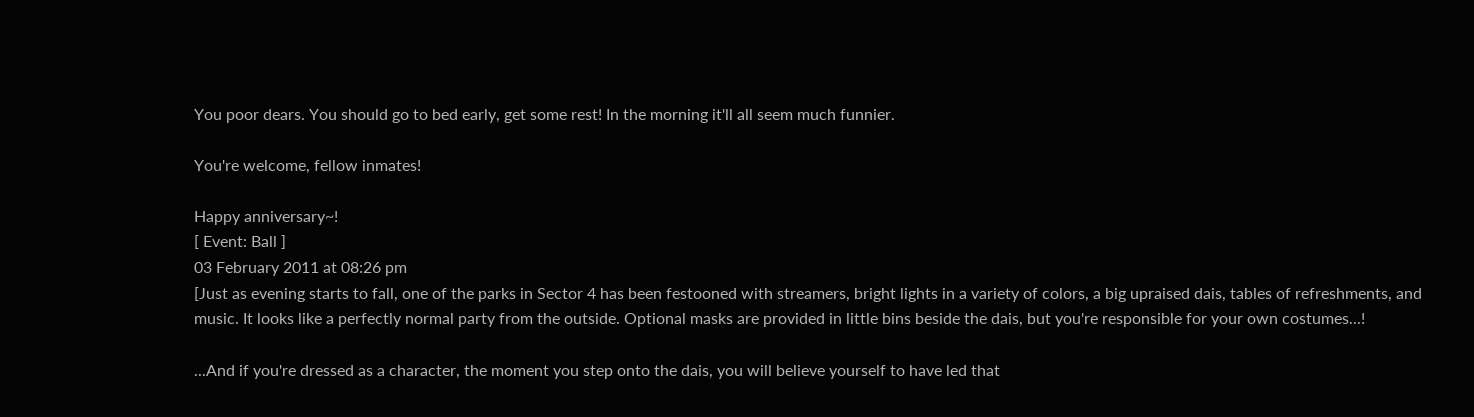You poor dears. You should go to bed early, get some rest! In the morning it'll all seem much funnier.

You're welcome, fellow inmates!

Happy anniversary~!
[ Event: Ball ]
03 February 2011 at 08:26 pm
[Just as evening starts to fall, one of the parks in Sector 4 has been festooned with streamers, bright lights in a variety of colors, a big upraised dais, tables of refreshments, and music. It looks like a perfectly normal party from the outside. Optional masks are provided in little bins beside the dais, but you're responsible for your own costumes...!

...And if you're dressed as a character, the moment you step onto the dais, you will believe yourself to have led that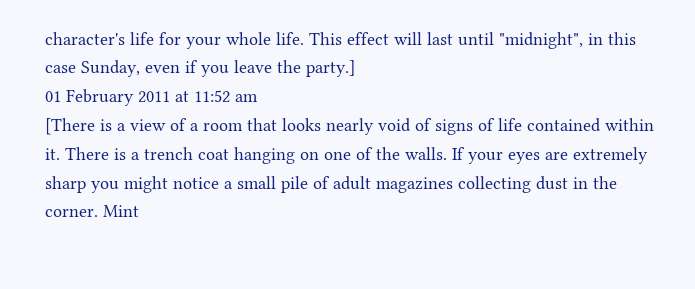character's life for your whole life. This effect will last until "midnight", in this case Sunday, even if you leave the party.]
01 February 2011 at 11:52 am
[There is a view of a room that looks nearly void of signs of life contained within it. There is a trench coat hanging on one of the walls. If your eyes are extremely sharp you might notice a small pile of adult magazines collecting dust in the corner. Mint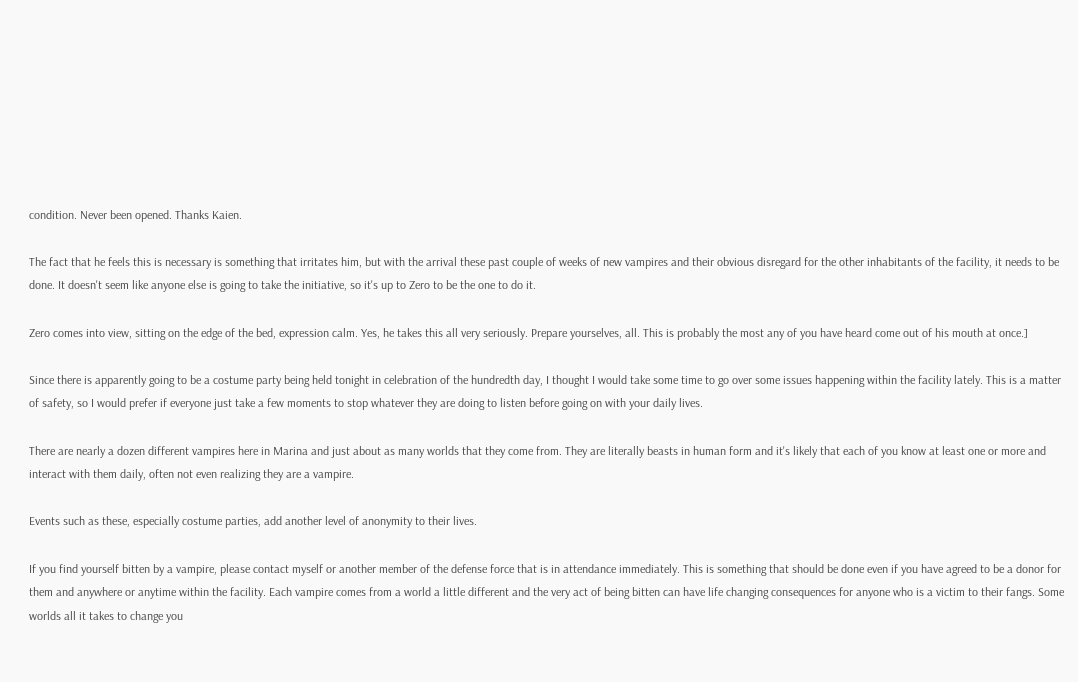condition. Never been opened. Thanks Kaien.

The fact that he feels this is necessary is something that irritates him, but with the arrival these past couple of weeks of new vampires and their obvious disregard for the other inhabitants of the facility, it needs to be done. It doesn't seem like anyone else is going to take the initiative, so it's up to Zero to be the one to do it.

Zero comes into view, sitting on the edge of the bed, expression calm. Yes, he takes this all very seriously. Prepare yourselves, all. This is probably the most any of you have heard come out of his mouth at once.]

Since there is apparently going to be a costume party being held tonight in celebration of the hundredth day, I thought I would take some time to go over some issues happening within the facility lately. This is a matter of safety, so I would prefer if everyone just take a few moments to stop whatever they are doing to listen before going on with your daily lives.

There are nearly a dozen different vampires here in Marina and just about as many worlds that they come from. They are literally beasts in human form and it's likely that each of you know at least one or more and interact with them daily, often not even realizing they are a vampire.

Events such as these, especially costume parties, add another level of anonymity to their lives.

If you find yourself bitten by a vampire, please contact myself or another member of the defense force that is in attendance immediately. This is something that should be done even if you have agreed to be a donor for them and anywhere or anytime within the facility. Each vampire comes from a world a little different and the very act of being bitten can have life changing consequences for anyone who is a victim to their fangs. Some worlds all it takes to change you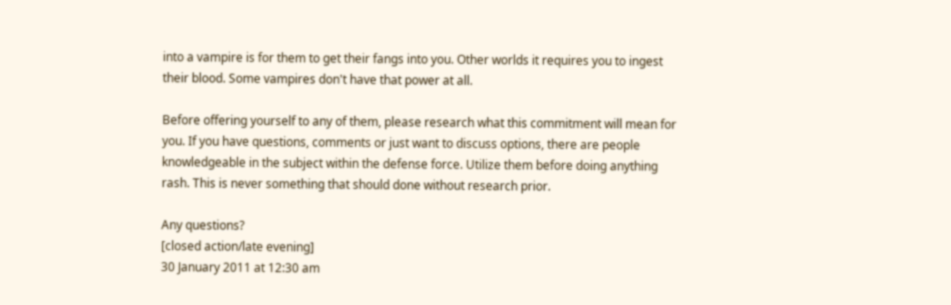into a vampire is for them to get their fangs into you. Other worlds it requires you to ingest their blood. Some vampires don't have that power at all.

Before offering yourself to any of them, please research what this commitment will mean for you. If you have questions, comments or just want to discuss options, there are people knowledgeable in the subject within the defense force. Utilize them before doing anything rash. This is never something that should done without research prior.

Any questions?
[closed action/late evening]
30 January 2011 at 12:30 am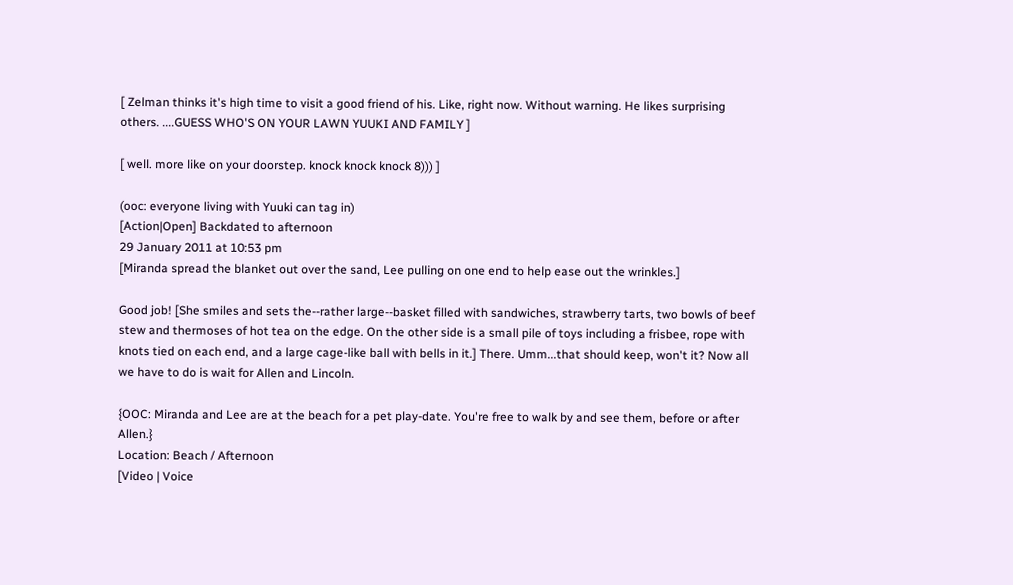[ Zelman thinks it's high time to visit a good friend of his. Like, right now. Without warning. He likes surprising others. ....GUESS WHO'S ON YOUR LAWN YUUKI AND FAMILY ]

[ well. more like on your doorstep. knock knock knock 8))) ]

(ooc: everyone living with Yuuki can tag in)
[Action|Open] Backdated to afternoon
29 January 2011 at 10:53 pm
[Miranda spread the blanket out over the sand, Lee pulling on one end to help ease out the wrinkles.]

Good job! [She smiles and sets the--rather large--basket filled with sandwiches, strawberry tarts, two bowls of beef stew and thermoses of hot tea on the edge. On the other side is a small pile of toys including a frisbee, rope with knots tied on each end, and a large cage-like ball with bells in it.] There. Umm...that should keep, won't it? Now all we have to do is wait for Allen and Lincoln.

{OOC: Miranda and Lee are at the beach for a pet play-date. You're free to walk by and see them, before or after Allen.}
Location: Beach / Afternoon
[Video | Voice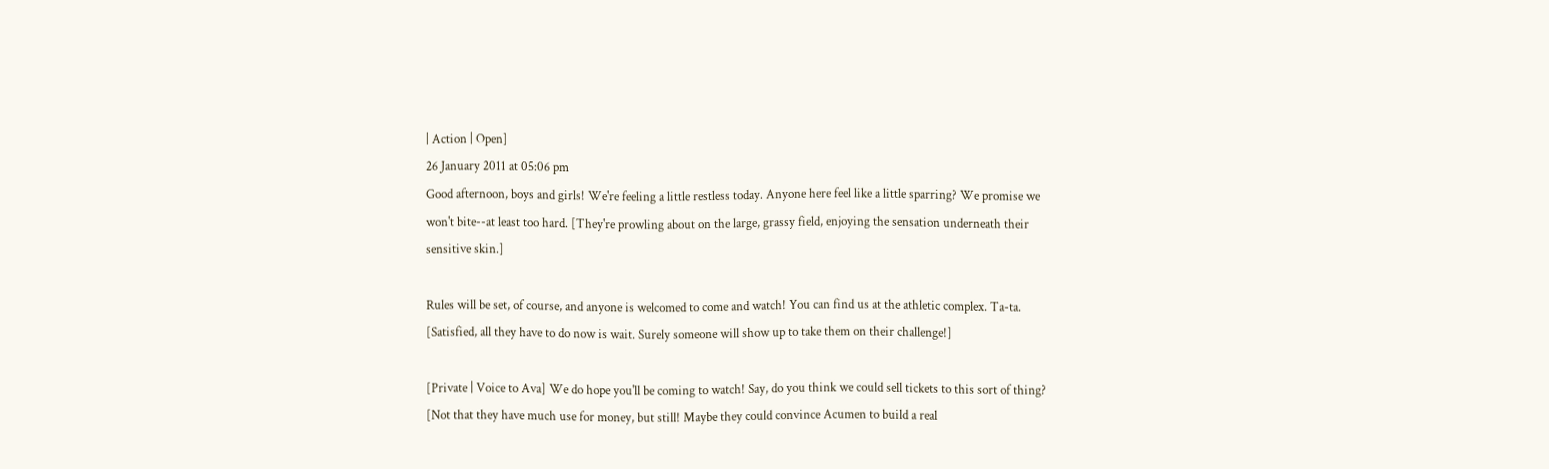| Action | Open]
26 January 2011 at 05:06 pm
Good afternoon, boys and girls! We're feeling a little restless today. Anyone here feel like a little sparring? We promise we won't bite--at least too hard. [They're prowling about on the large, grassy field, enjoying the sensation underneath their sensitive skin.]

Rules will be set, of course, and anyone is welcomed to come and watch! You can find us at the athletic complex. Ta-ta. [Satisfied, all they have to do now is wait. Surely someone will show up to take them on their challenge!]

[Private | Voice to Ava] We do hope you'll be coming to watch! Say, do you think we could sell tickets to this sort of thing? [Not that they have much use for money, but still! Maybe they could convince Acumen to build a real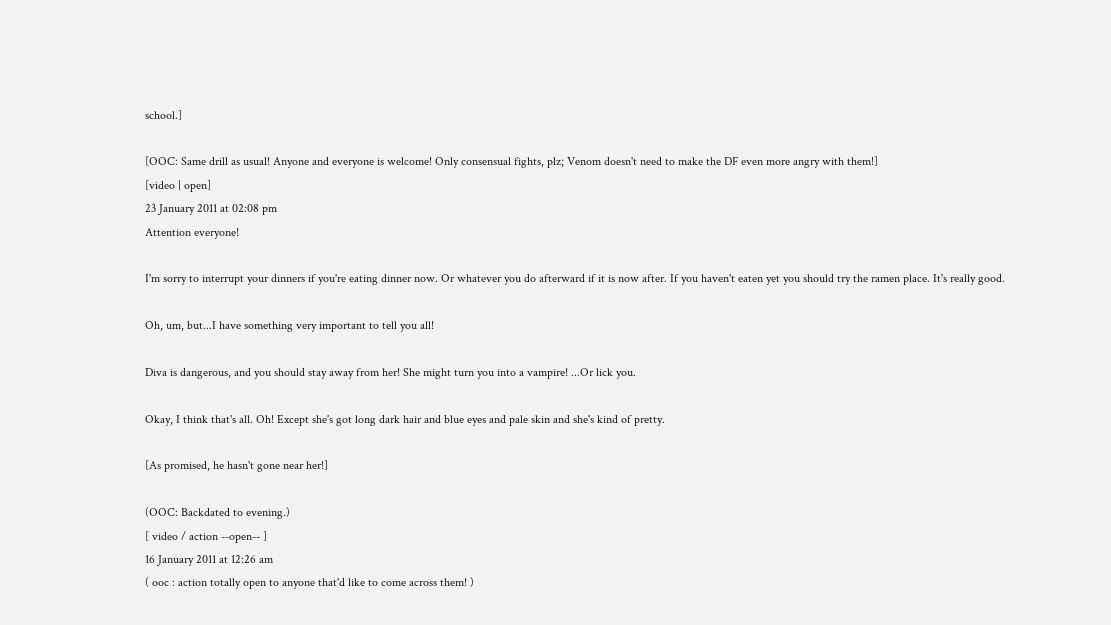school.]

[OOC: Same drill as usual! Anyone and everyone is welcome! Only consensual fights, plz; Venom doesn't need to make the DF even more angry with them!]
[video | open]
23 January 2011 at 02:08 pm
Attention everyone!

I'm sorry to interrupt your dinners if you're eating dinner now. Or whatever you do afterward if it is now after. If you haven't eaten yet you should try the ramen place. It's really good.

Oh, um, but...I have something very important to tell you all!

Diva is dangerous, and you should stay away from her! She might turn you into a vampire! ...Or lick you.

Okay, I think that's all. Oh! Except she's got long dark hair and blue eyes and pale skin and she's kind of pretty.

[As promised, he hasn't gone near her!]

(OOC: Backdated to evening.)
[ video / action --open-- ]
16 January 2011 at 12:26 am
( ooc : action totally open to anyone that'd like to come across them! )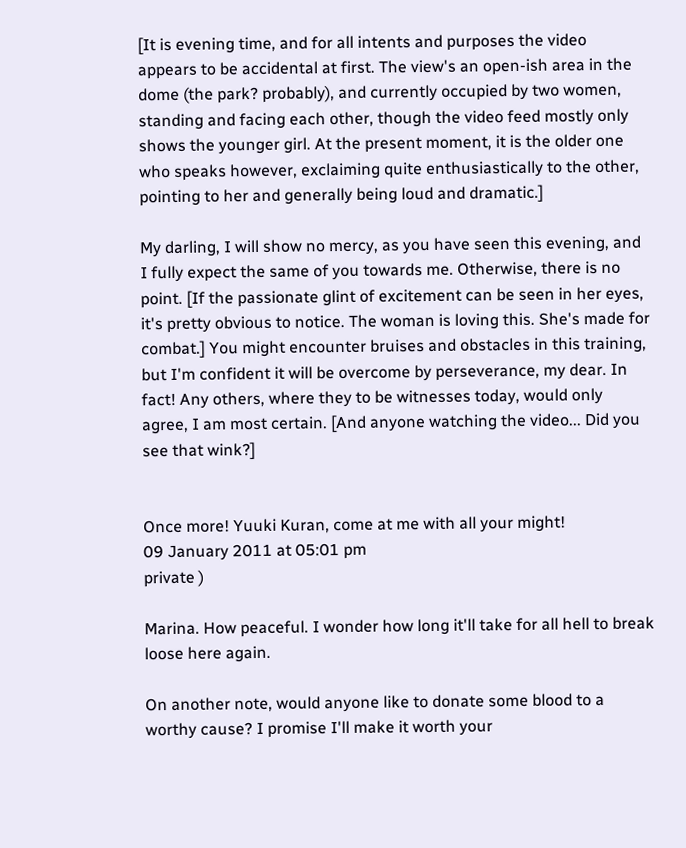[It is evening time, and for all intents and purposes the video appears to be accidental at first. The view's an open-ish area in the dome (the park? probably), and currently occupied by two women, standing and facing each other, though the video feed mostly only shows the younger girl. At the present moment, it is the older one who speaks however, exclaiming quite enthusiastically to the other, pointing to her and generally being loud and dramatic.]

My darling, I will show no mercy, as you have seen this evening, and I fully expect the same of you towards me. Otherwise, there is no point. [If the passionate glint of excitement can be seen in her eyes, it's pretty obvious to notice. The woman is loving this. She's made for combat.] You might encounter bruises and obstacles in this training, but I'm confident it will be overcome by perseverance, my dear. In fact! Any others, where they to be witnesses today, would only agree, I am most certain. [And anyone watching the video... Did you see that wink?]


Once more! Yuuki Kuran, come at me with all your might!
09 January 2011 at 05:01 pm
private )

Marina. How peaceful. I wonder how long it'll take for all hell to break loose here again.

On another note, would anyone like to donate some blood to a worthy cause? I promise I'll make it worth your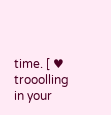time. [ ♥ trooolling in your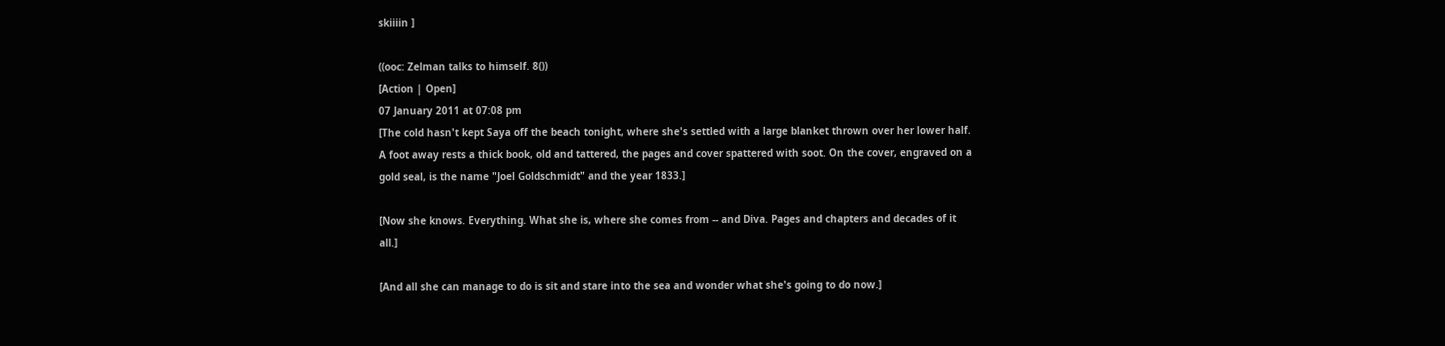skiiiin ]

((ooc: Zelman talks to himself. 8())
[Action | Open]
07 January 2011 at 07:08 pm
[The cold hasn't kept Saya off the beach tonight, where she's settled with a large blanket thrown over her lower half. A foot away rests a thick book, old and tattered, the pages and cover spattered with soot. On the cover, engraved on a gold seal, is the name "Joel Goldschmidt" and the year 1833.]

[Now she knows. Everything. What she is, where she comes from -- and Diva. Pages and chapters and decades of it all.]

[And all she can manage to do is sit and stare into the sea and wonder what she's going to do now.]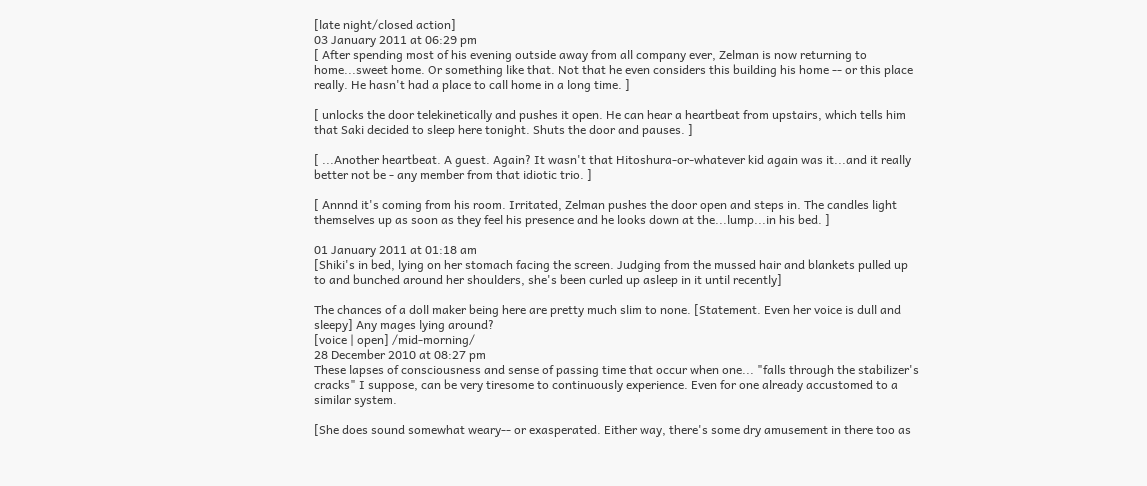[late night/closed action]
03 January 2011 at 06:29 pm
[ After spending most of his evening outside away from all company ever, Zelman is now returning to home...sweet home. Or something like that. Not that he even considers this building his home -- or this place really. He hasn't had a place to call home in a long time. ]

[ unlocks the door telekinetically and pushes it open. He can hear a heartbeat from upstairs, which tells him that Saki decided to sleep here tonight. Shuts the door and pauses. ]

[ ...Another heartbeat. A guest. Again? It wasn't that Hitoshura-or-whatever kid again was it...and it really better not be - any member from that idiotic trio. ]

[ Annnd it's coming from his room. Irritated, Zelman pushes the door open and steps in. The candles light themselves up as soon as they feel his presence and he looks down at the...lump...in his bed. ]

01 January 2011 at 01:18 am
[Shiki's in bed, lying on her stomach facing the screen. Judging from the mussed hair and blankets pulled up to and bunched around her shoulders, she's been curled up asleep in it until recently]

The chances of a doll maker being here are pretty much slim to none. [Statement. Even her voice is dull and sleepy] Any mages lying around?
[voice | open] /mid-morning/
28 December 2010 at 08:27 pm
These lapses of consciousness and sense of passing time that occur when one... "falls through the stabilizer's cracks" I suppose, can be very tiresome to continuously experience. Even for one already accustomed to a similar system.

[She does sound somewhat weary-- or exasperated. Either way, there's some dry amusement in there too as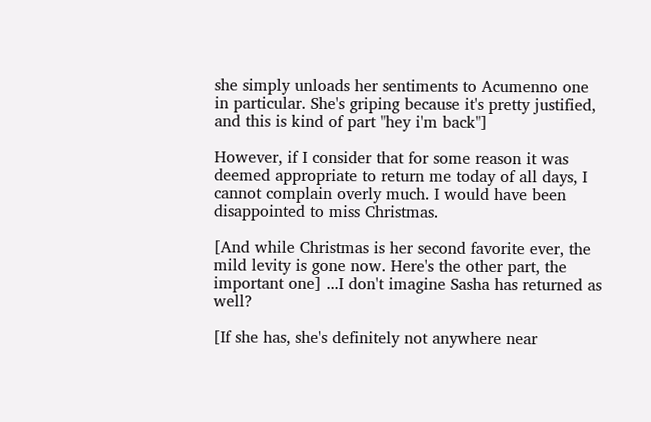she simply unloads her sentiments to Acumenno one in particular. She's griping because it's pretty justified, and this is kind of part "hey i'm back"]

However, if I consider that for some reason it was deemed appropriate to return me today of all days, I cannot complain overly much. I would have been disappointed to miss Christmas.

[And while Christmas is her second favorite ever, the mild levity is gone now. Here's the other part, the important one] ...I don't imagine Sasha has returned as well?

[If she has, she's definitely not anywhere near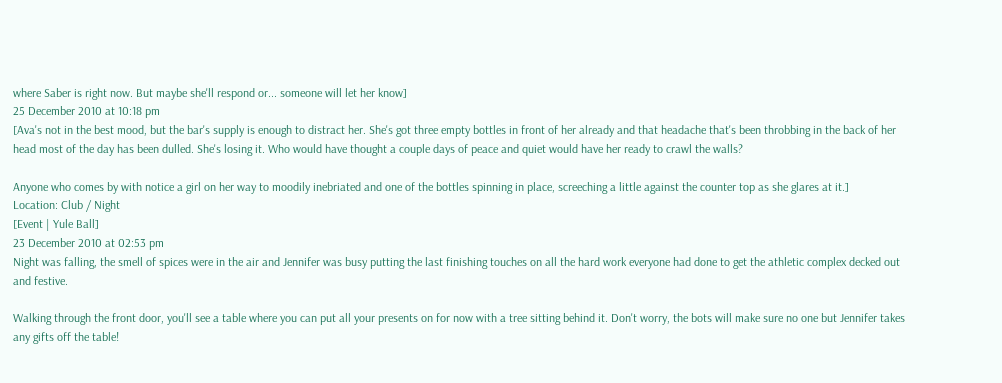where Saber is right now. But maybe she'll respond or... someone will let her know]
25 December 2010 at 10:18 pm
[Ava's not in the best mood, but the bar's supply is enough to distract her. She's got three empty bottles in front of her already and that headache that's been throbbing in the back of her head most of the day has been dulled. She's losing it. Who would have thought a couple days of peace and quiet would have her ready to crawl the walls?

Anyone who comes by with notice a girl on her way to moodily inebriated and one of the bottles spinning in place, screeching a little against the counter top as she glares at it.]
Location: Club / Night
[Event | Yule Ball]
23 December 2010 at 02:53 pm
Night was falling, the smell of spices were in the air and Jennifer was busy putting the last finishing touches on all the hard work everyone had done to get the athletic complex decked out and festive.

Walking through the front door, you'll see a table where you can put all your presents on for now with a tree sitting behind it. Don't worry, the bots will make sure no one but Jennifer takes any gifts off the table!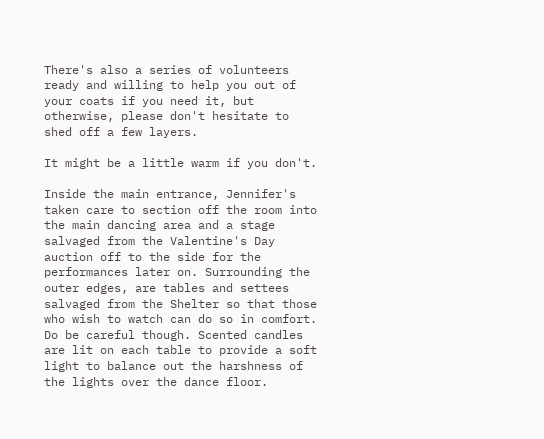There's also a series of volunteers ready and willing to help you out of your coats if you need it, but otherwise, please don't hesitate to shed off a few layers.

It might be a little warm if you don't.

Inside the main entrance, Jennifer's taken care to section off the room into the main dancing area and a stage salvaged from the Valentine's Day auction off to the side for the performances later on. Surrounding the outer edges, are tables and settees salvaged from the Shelter so that those who wish to watch can do so in comfort. Do be careful though. Scented candles are lit on each table to provide a soft light to balance out the harshness of the lights over the dance floor.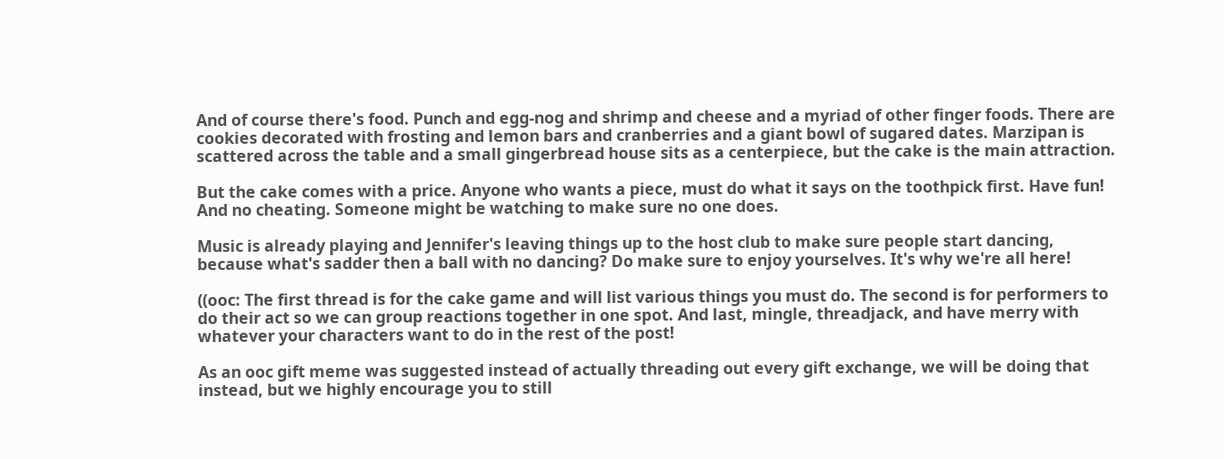And of course there's food. Punch and egg-nog and shrimp and cheese and a myriad of other finger foods. There are cookies decorated with frosting and lemon bars and cranberries and a giant bowl of sugared dates. Marzipan is scattered across the table and a small gingerbread house sits as a centerpiece, but the cake is the main attraction.

But the cake comes with a price. Anyone who wants a piece, must do what it says on the toothpick first. Have fun! And no cheating. Someone might be watching to make sure no one does.

Music is already playing and Jennifer's leaving things up to the host club to make sure people start dancing, because what's sadder then a ball with no dancing? Do make sure to enjoy yourselves. It's why we're all here!

((ooc: The first thread is for the cake game and will list various things you must do. The second is for performers to do their act so we can group reactions together in one spot. And last, mingle, threadjack, and have merry with whatever your characters want to do in the rest of the post!

As an ooc gift meme was suggested instead of actually threading out every gift exchange, we will be doing that instead, but we highly encourage you to still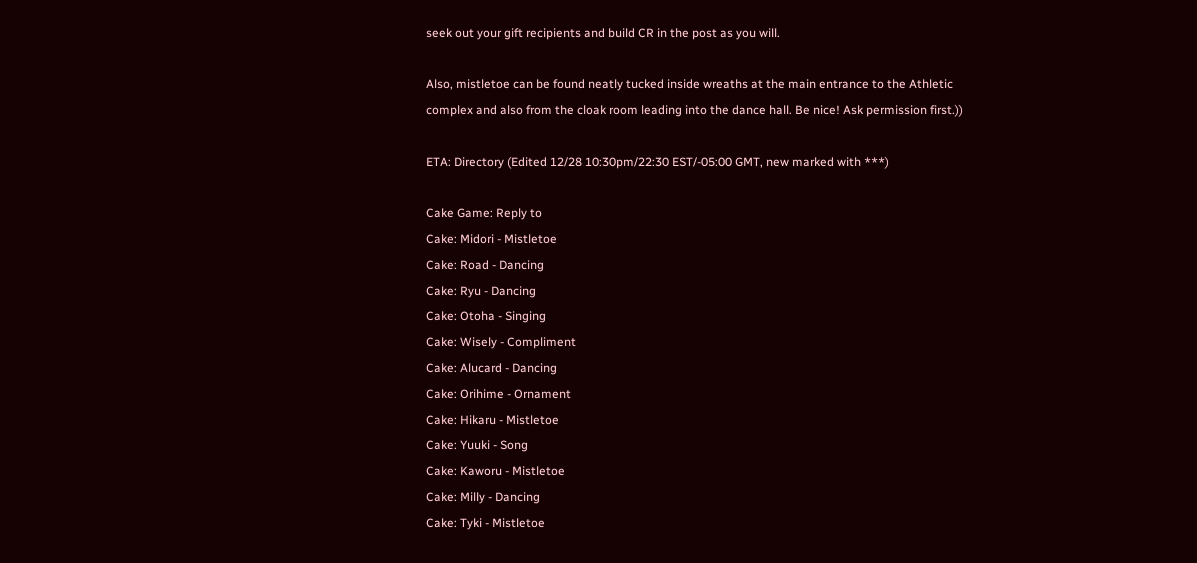seek out your gift recipients and build CR in the post as you will.

Also, mistletoe can be found neatly tucked inside wreaths at the main entrance to the Athletic complex and also from the cloak room leading into the dance hall. Be nice! Ask permission first.))

ETA: Directory (Edited 12/28 10:30pm/22:30 EST/-05:00 GMT, new marked with ***)

Cake Game: Reply to
Cake: Midori - Mistletoe
Cake: Road - Dancing
Cake: Ryu - Dancing
Cake: Otoha - Singing
Cake: Wisely - Compliment
Cake: Alucard - Dancing
Cake: Orihime - Ornament
Cake: Hikaru - Mistletoe
Cake: Yuuki - Song
Cake: Kaworu - Mistletoe
Cake: Milly - Dancing
Cake: Tyki - Mistletoe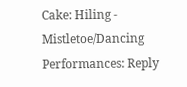Cake: Hiling - Mistletoe/Dancing
Performances: Reply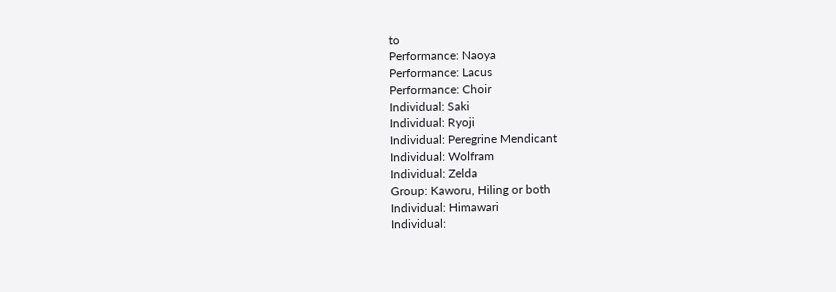to
Performance: Naoya
Performance: Lacus
Performance: Choir
Individual: Saki
Individual: Ryoji
Individual: Peregrine Mendicant
Individual: Wolfram
Individual: Zelda
Group: Kaworu, Hiling or both
Individual: Himawari
Individual: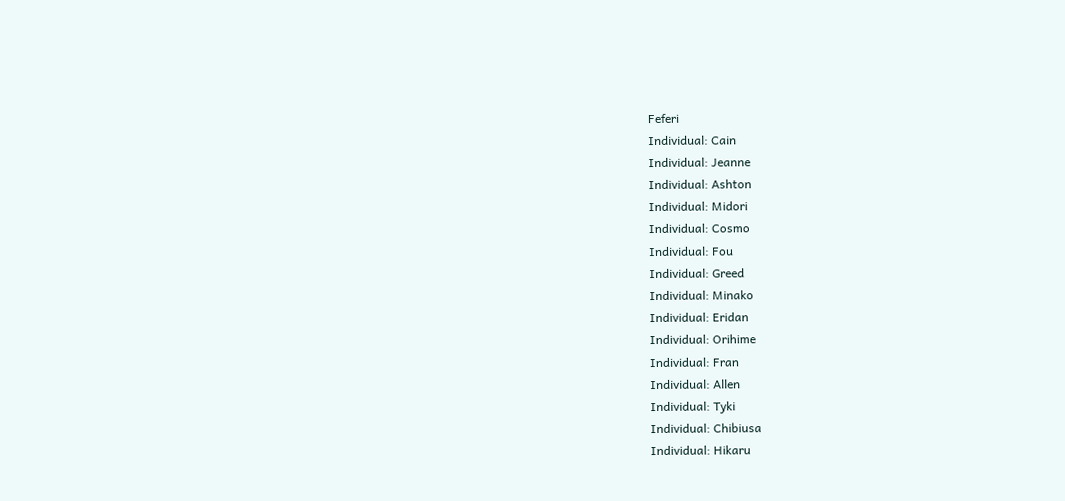Feferi
Individual: Cain
Individual: Jeanne
Individual: Ashton
Individual: Midori
Individual: Cosmo
Individual: Fou
Individual: Greed
Individual: Minako
Individual: Eridan
Individual: Orihime
Individual: Fran
Individual: Allen
Individual: Tyki
Individual: Chibiusa
Individual: Hikaru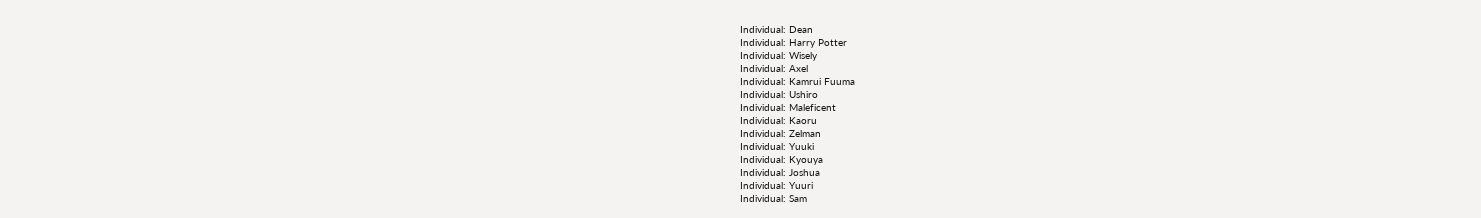Individual: Dean
Individual: Harry Potter
Individual: Wisely
Individual: Axel
Individual: Kamrui Fuuma
Individual: Ushiro
Individual: Maleficent
Individual: Kaoru
Individual: Zelman
Individual: Yuuki
Individual: Kyouya
Individual: Joshua
Individual: Yuuri
Individual: Sam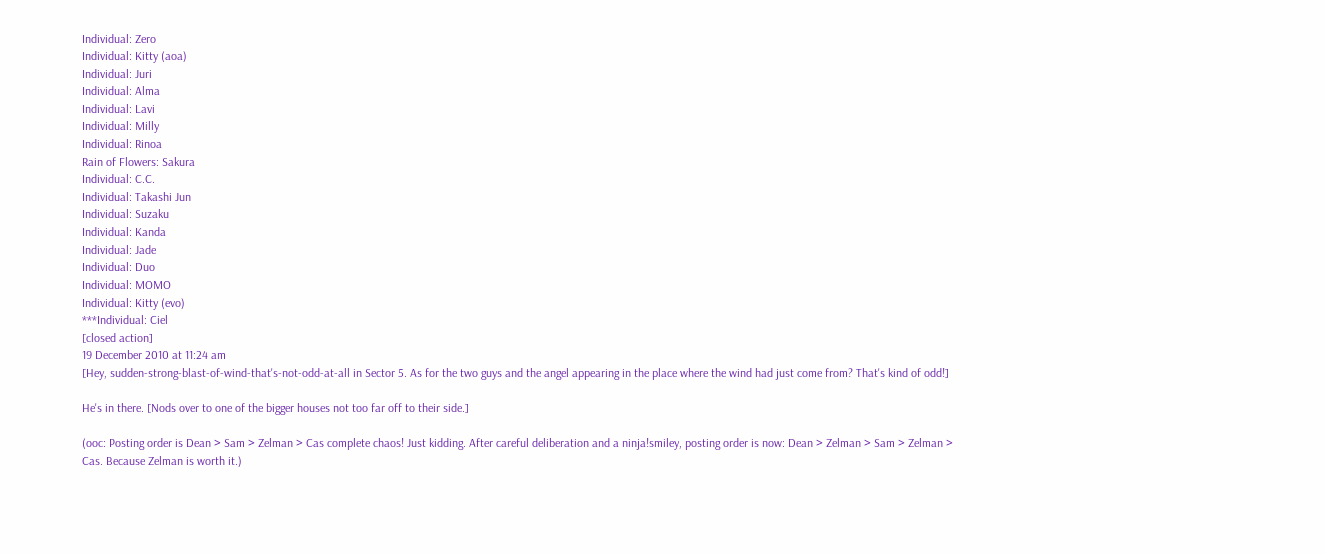Individual: Zero
Individual: Kitty (aoa)
Individual: Juri
Individual: Alma
Individual: Lavi
Individual: Milly
Individual: Rinoa
Rain of Flowers: Sakura
Individual: C.C.
Individual: Takashi Jun
Individual: Suzaku
Individual: Kanda
Individual: Jade
Individual: Duo
Individual: MOMO
Individual: Kitty (evo)
***Individual: Ciel
[closed action]
19 December 2010 at 11:24 am
[Hey, sudden-strong-blast-of-wind-that's-not-odd-at-all in Sector 5. As for the two guys and the angel appearing in the place where the wind had just come from? That's kind of odd!]

He's in there. [Nods over to one of the bigger houses not too far off to their side.]

(ooc: Posting order is Dean > Sam > Zelman > Cas complete chaos! Just kidding. After careful deliberation and a ninja!smiley, posting order is now: Dean > Zelman > Sam > Zelman > Cas. Because Zelman is worth it.)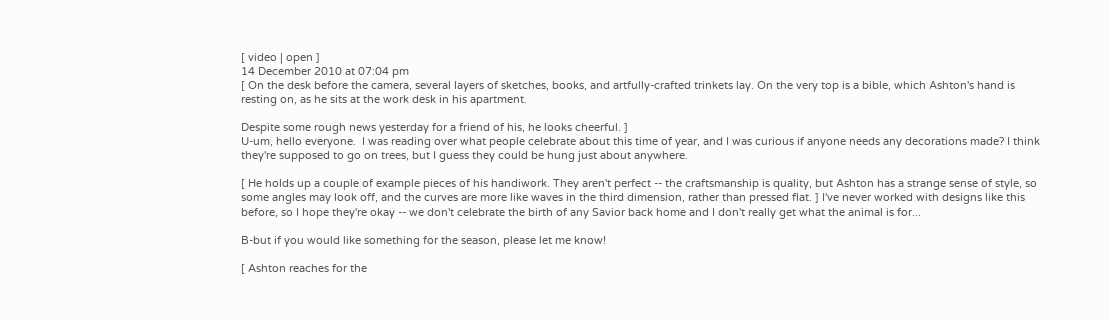[ video | open ]
14 December 2010 at 07:04 pm
[ On the desk before the camera, several layers of sketches, books, and artfully-crafted trinkets lay. On the very top is a bible, which Ashton's hand is resting on, as he sits at the work desk in his apartment.

Despite some rough news yesterday for a friend of his, he looks cheerful. ]
U-um, hello everyone.  I was reading over what people celebrate about this time of year, and I was curious if anyone needs any decorations made? I think they're supposed to go on trees, but I guess they could be hung just about anywhere.

[ He holds up a couple of example pieces of his handiwork. They aren't perfect -- the craftsmanship is quality, but Ashton has a strange sense of style, so some angles may look off, and the curves are more like waves in the third dimension, rather than pressed flat. ] I've never worked with designs like this before, so I hope they're okay -- we don't celebrate the birth of any Savior back home and I don't really get what the animal is for...

B-but if you would like something for the season, please let me know!

[ Ashton reaches for the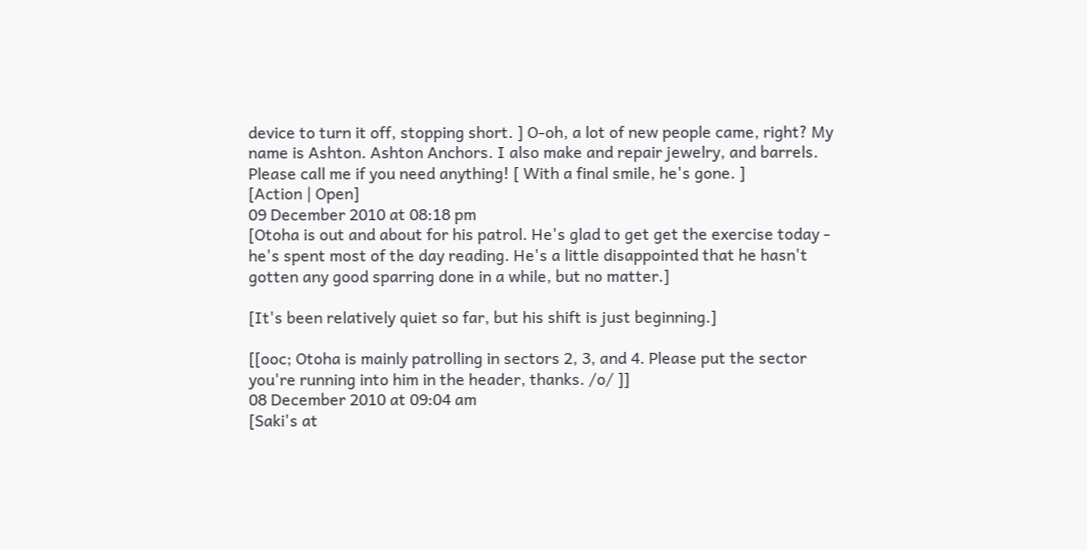device to turn it off, stopping short. ] O-oh, a lot of new people came, right? My name is Ashton. Ashton Anchors. I also make and repair jewelry, and barrels. Please call me if you need anything! [ With a final smile, he's gone. ]
[Action | Open]
09 December 2010 at 08:18 pm
[Otoha is out and about for his patrol. He's glad to get get the exercise today - he's spent most of the day reading. He's a little disappointed that he hasn't gotten any good sparring done in a while, but no matter.]

[It's been relatively quiet so far, but his shift is just beginning.]

[[ooc; Otoha is mainly patrolling in sectors 2, 3, and 4. Please put the sector you're running into him in the header, thanks. /o/ ]]
08 December 2010 at 09:04 am
[Saki's at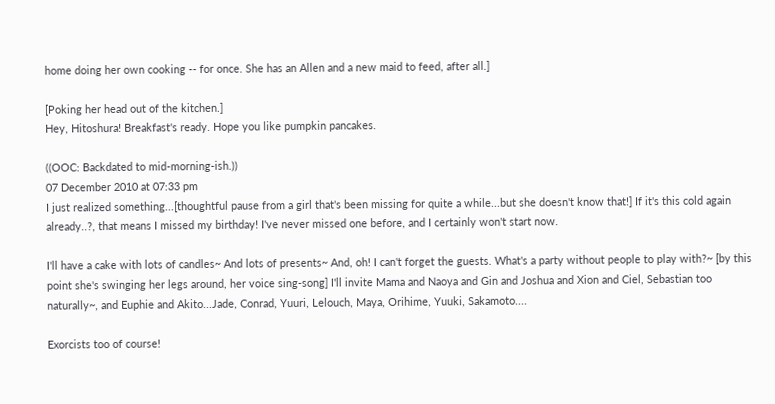home doing her own cooking -- for once. She has an Allen and a new maid to feed, after all.]

[Poking her head out of the kitchen.]
Hey, Hitoshura! Breakfast's ready. Hope you like pumpkin pancakes.

((OOC: Backdated to mid-morning-ish.))
07 December 2010 at 07:33 pm
I just realized something...[thoughtful pause from a girl that's been missing for quite a while...but she doesn't know that!] If it's this cold again already..?, that means I missed my birthday! I've never missed one before, and I certainly won't start now.

I'll have a cake with lots of candles~ And lots of presents~ And, oh! I can't forget the guests. What's a party without people to play with?~ [by this point she's swinging her legs around, her voice sing-song] I'll invite Mama and Naoya and Gin and Joshua and Xion and Ciel, Sebastian too naturally~, and Euphie and Akito...Jade, Conrad, Yuuri, Lelouch, Maya, Orihime, Yuuki, Sakamoto....

Exorcists too of course!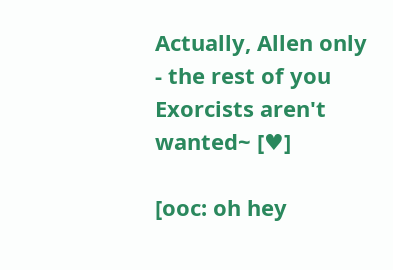Actually, Allen only - the rest of you Exorcists aren't wanted~ [♥]

[ooc: oh hey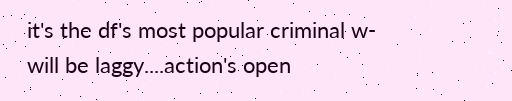it's the df's most popular criminal w-will be laggy....action's open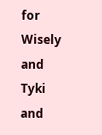for Wisely and Tyki and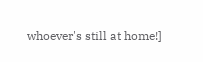whoever's still at home!]